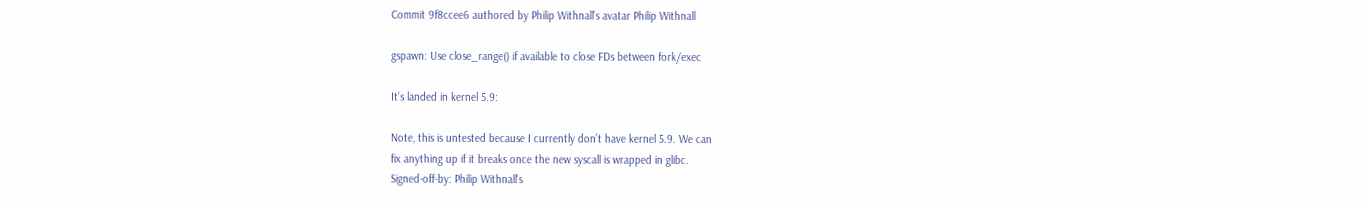Commit 9f8ccee6 authored by Philip Withnall's avatar Philip Withnall

gspawn: Use close_range() if available to close FDs between fork/exec

It’s landed in kernel 5.9:

Note, this is untested because I currently don’t have kernel 5.9. We can
fix anything up if it breaks once the new syscall is wrapped in glibc.
Signed-off-by: Philip Withnall's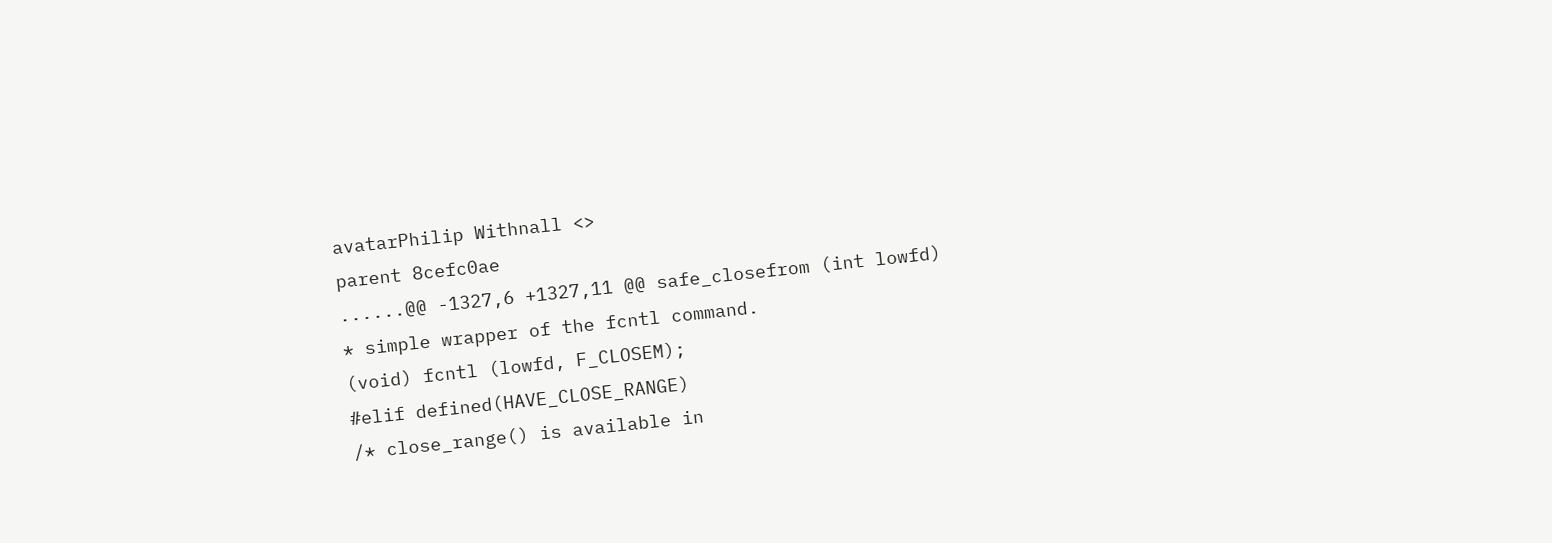avatarPhilip Withnall <>
parent 8cefc0ae
......@@ -1327,6 +1327,11 @@ safe_closefrom (int lowfd)
* simple wrapper of the fcntl command.
(void) fcntl (lowfd, F_CLOSEM);
#elif defined(HAVE_CLOSE_RANGE)
/* close_range() is available in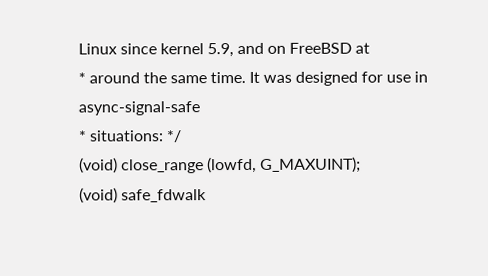Linux since kernel 5.9, and on FreeBSD at
* around the same time. It was designed for use in async-signal-safe
* situations: */
(void) close_range (lowfd, G_MAXUINT);
(void) safe_fdwalk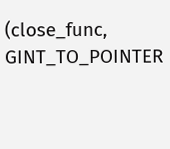(close_func, GINT_TO_POINTER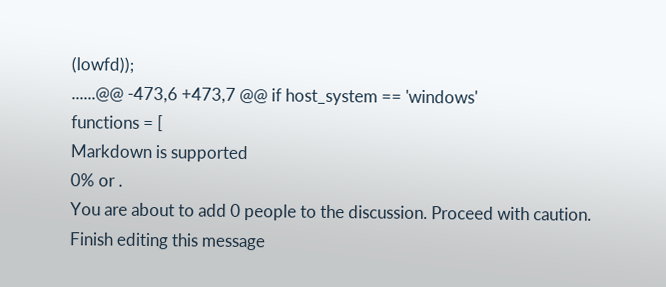(lowfd));
......@@ -473,6 +473,7 @@ if host_system == 'windows'
functions = [
Markdown is supported
0% or .
You are about to add 0 people to the discussion. Proceed with caution.
Finish editing this message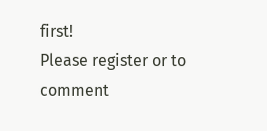first!
Please register or to comment